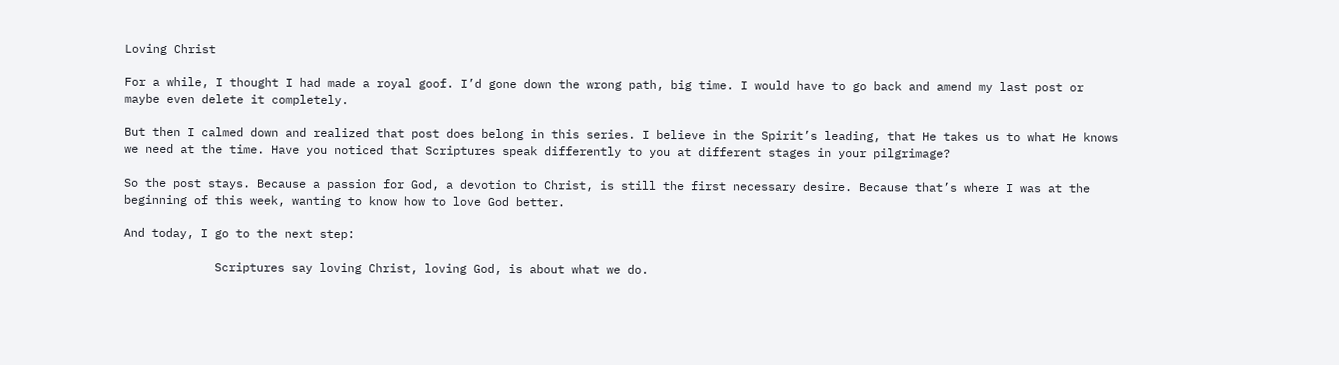Loving Christ

For a while, I thought I had made a royal goof. I’d gone down the wrong path, big time. I would have to go back and amend my last post or maybe even delete it completely.

But then I calmed down and realized that post does belong in this series. I believe in the Spirit’s leading, that He takes us to what He knows we need at the time. Have you noticed that Scriptures speak differently to you at different stages in your pilgrimage?

So the post stays. Because a passion for God, a devotion to Christ, is still the first necessary desire. Because that’s where I was at the beginning of this week, wanting to know how to love God better.

And today, I go to the next step:

             Scriptures say loving Christ, loving God, is about what we do.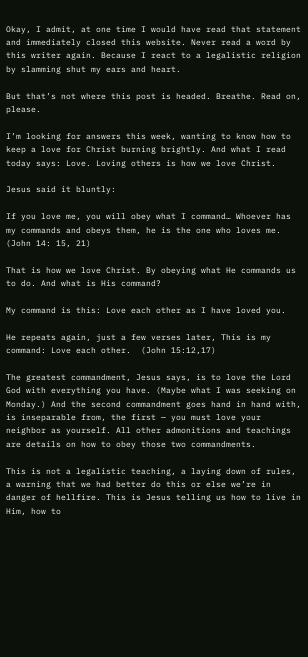Okay, I admit, at one time I would have read that statement and immediately closed this website. Never read a word by this writer again. Because I react to a legalistic religion by slamming shut my ears and heart.

But that’s not where this post is headed. Breathe. Read on, please.

I’m looking for answers this week, wanting to know how to keep a love for Christ burning brightly. And what I read today says: Love. Loving others is how we love Christ.

Jesus said it bluntly:

If you love me, you will obey what I command… Whoever has my commands and obeys them, he is the one who loves me.    (John 14: 15, 21)

That is how we love Christ. By obeying what He commands us to do. And what is His command?

My command is this: Love each other as I have loved you.

He repeats again, just a few verses later, This is my command: Love each other.  (John 15:12,17)

The greatest commandment, Jesus says, is to love the Lord God with everything you have. (Maybe what I was seeking on Monday.) And the second commandment goes hand in hand with, is inseparable from, the first — you must love your neighbor as yourself. All other admonitions and teachings are details on how to obey those two commandments.

This is not a legalistic teaching, a laying down of rules, a warning that we had better do this or else we’re in danger of hellfire. This is Jesus telling us how to live in Him, how to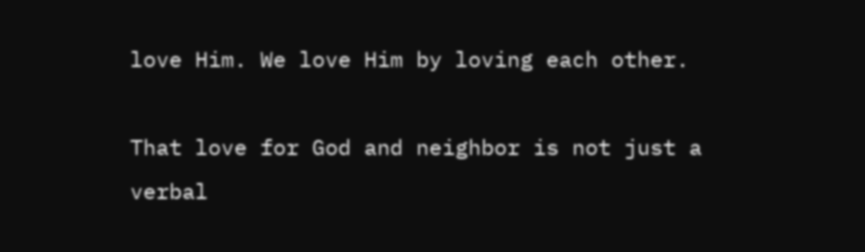love Him. We love Him by loving each other.

That love for God and neighbor is not just a verbal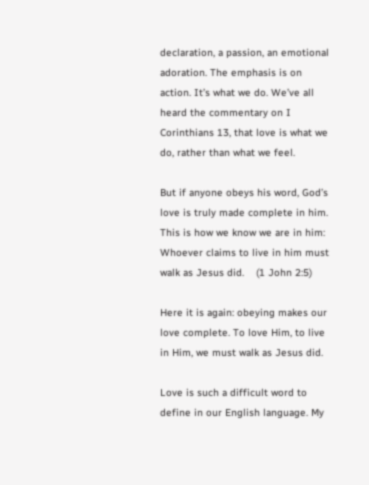declaration, a passion, an emotional adoration. The emphasis is on action. It’s what we do. We’ve all heard the commentary on I Corinthians 13, that love is what we do, rather than what we feel.

But if anyone obeys his word, God’s love is truly made complete in him. This is how we know we are in him: Whoever claims to live in him must walk as Jesus did.    (1 John 2:5)

Here it is again: obeying makes our love complete. To love Him, to live in Him, we must walk as Jesus did.

Love is such a difficult word to define in our English language. My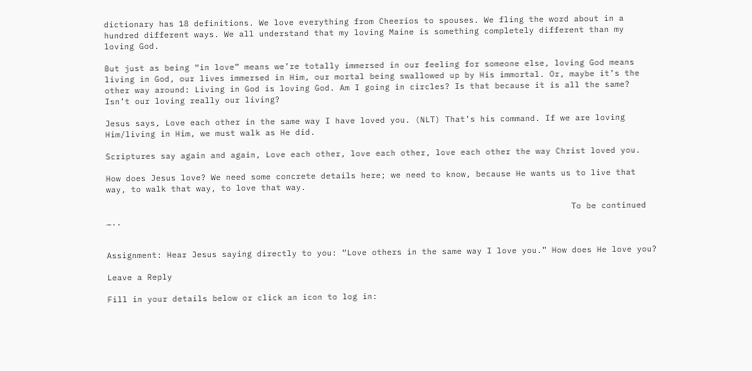dictionary has 18 definitions. We love everything from Cheerios to spouses. We fling the word about in a hundred different ways. We all understand that my loving Maine is something completely different than my loving God.

But just as being “in love” means we’re totally immersed in our feeling for someone else, loving God means living in God, our lives immersed in Him, our mortal being swallowed up by His immortal. Or, maybe it’s the other way around: Living in God is loving God. Am I going in circles? Is that because it is all the same? Isn’t our loving really our living?

Jesus says, Love each other in the same way I have loved you. (NLT) That’s his command. If we are loving Him/living in Him, we must walk as He did.

Scriptures say again and again, Love each other, love each other, love each other the way Christ loved you.

How does Jesus love? We need some concrete details here; we need to know, because He wants us to live that way, to walk that way, to love that way.

                                                                                             To be continued …..


Assignment: Hear Jesus saying directly to you: “Love others in the same way I love you.” How does He love you?

Leave a Reply

Fill in your details below or click an icon to log in: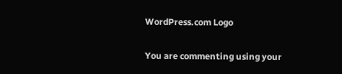WordPress.com Logo

You are commenting using your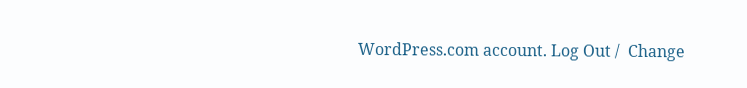WordPress.com account. Log Out /  Change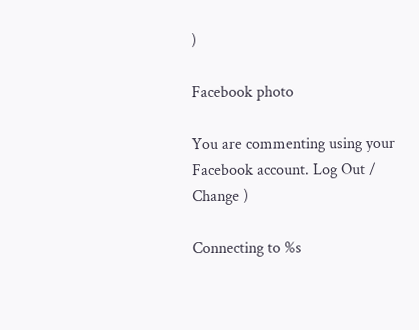)

Facebook photo

You are commenting using your Facebook account. Log Out /  Change )

Connecting to %s